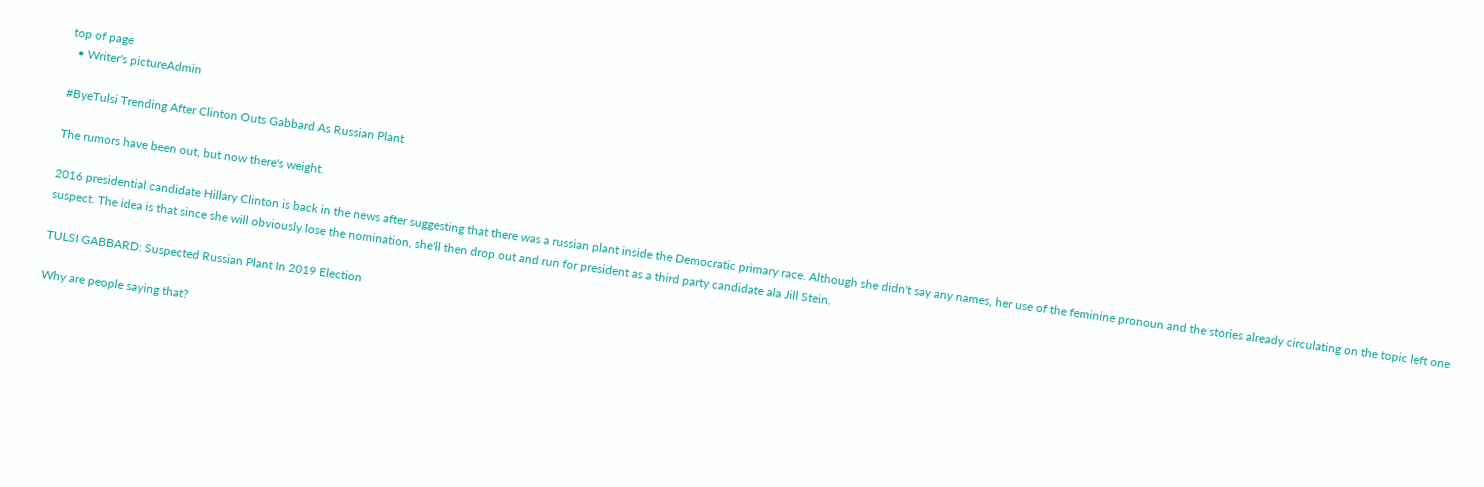top of page
  • Writer's pictureAdmin

#ByeTulsi Trending After Clinton Outs Gabbard As Russian Plant

The rumors have been out, but now there's weight.

2016 presidential candidate Hillary Clinton is back in the news after suggesting that there was a russian plant inside the Democratic primary race. Although she didn't say any names, her use of the feminine pronoun and the stories already circulating on the topic left one suspect. The idea is that since she will obviously lose the nomination, she'll then drop out and run for president as a third party candidate ala Jill Stein.

TULSI GABBARD: Suspected Russian Plant In 2019 Election

Why are people saying that?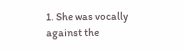1. She was vocally against the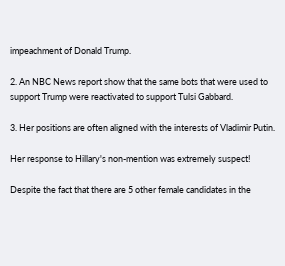impeachment of Donald Trump.

2. An NBC News report show that the same bots that were used to support Trump were reactivated to support Tulsi Gabbard.

3. Her positions are often aligned with the interests of Vladimir Putin.

Her response to Hillary's non-mention was extremely suspect!

Despite the fact that there are 5 other female candidates in the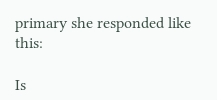primary she responded like this:

Is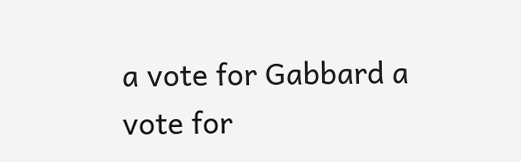a vote for Gabbard a vote for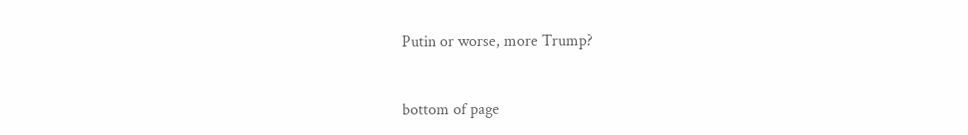Putin or worse, more Trump?


bottom of page